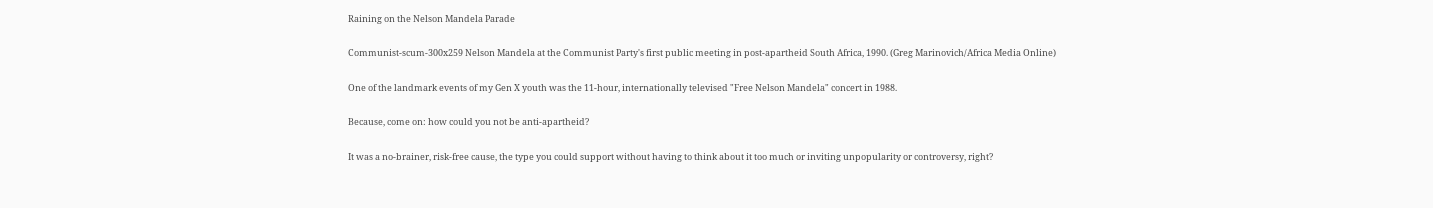Raining on the Nelson Mandela Parade

Communist-scum-300x259 Nelson Mandela at the Communist Party's first public meeting in post-apartheid South Africa, 1990. (Greg Marinovich/Africa Media Online)

One of the landmark events of my Gen X youth was the 11-hour, internationally televised "Free Nelson Mandela" concert in 1988.

Because, come on: how could you not be anti-apartheid?

It was a no-brainer, risk-free cause, the type you could support without having to think about it too much or inviting unpopularity or controversy, right?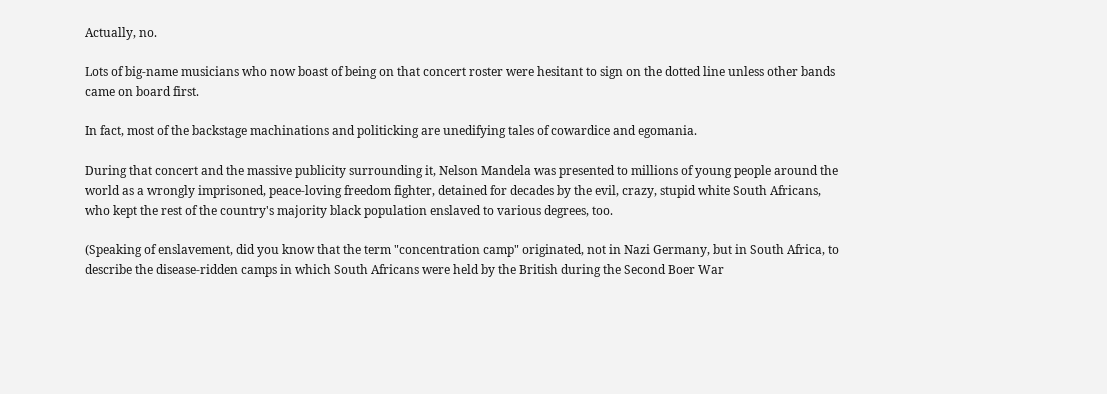Actually, no.

Lots of big-name musicians who now boast of being on that concert roster were hesitant to sign on the dotted line unless other bands came on board first.

In fact, most of the backstage machinations and politicking are unedifying tales of cowardice and egomania.

During that concert and the massive publicity surrounding it, Nelson Mandela was presented to millions of young people around the world as a wrongly imprisoned, peace-loving freedom fighter, detained for decades by the evil, crazy, stupid white South Africans, who kept the rest of the country's majority black population enslaved to various degrees, too.

(Speaking of enslavement, did you know that the term "concentration camp" originated, not in Nazi Germany, but in South Africa, to describe the disease-ridden camps in which South Africans were held by the British during the Second Boer War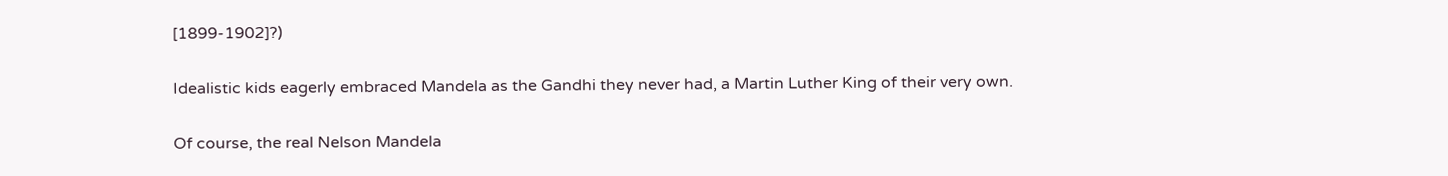[1899-1902]?)

Idealistic kids eagerly embraced Mandela as the Gandhi they never had, a Martin Luther King of their very own.

Of course, the real Nelson Mandela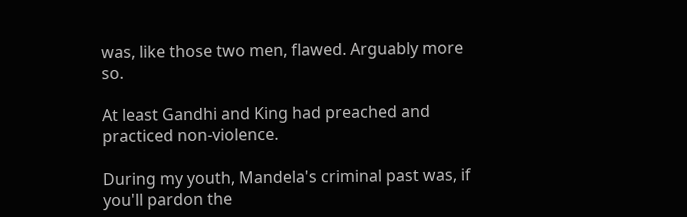was, like those two men, flawed. Arguably more so.

At least Gandhi and King had preached and practiced non-violence.

During my youth, Mandela's criminal past was, if you'll pardon the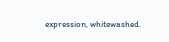expression, whitewashed.